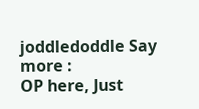joddledoddle Say more :
OP here, Just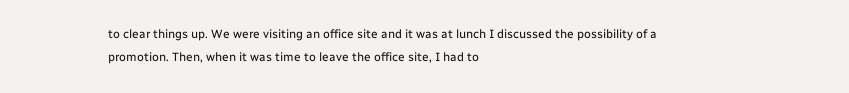to clear things up. We were visiting an office site and it was at lunch I discussed the possibility of a promotion. Then, when it was time to leave the office site, I had to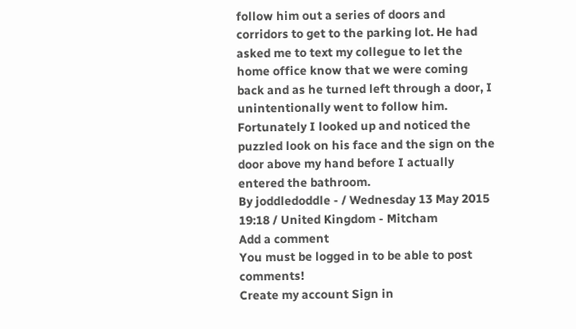follow him out a series of doors and corridors to get to the parking lot. He had asked me to text my collegue to let the home office know that we were coming back and as he turned left through a door, I unintentionally went to follow him. Fortunately I looked up and noticed the puzzled look on his face and the sign on the door above my hand before I actually entered the bathroom.
By joddledoddle - / Wednesday 13 May 2015 19:18 / United Kingdom - Mitcham
Add a comment
You must be logged in to be able to post comments!
Create my account Sign in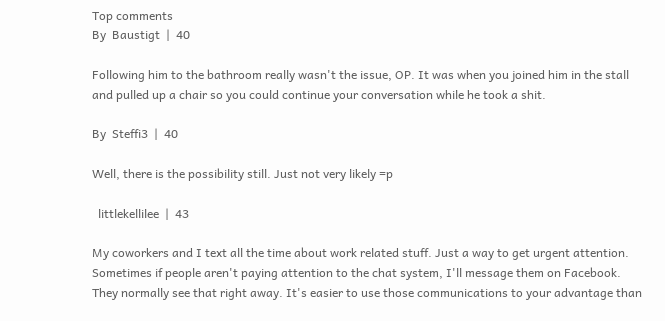Top comments
By  Baustigt  |  40

Following him to the bathroom really wasn't the issue, OP. It was when you joined him in the stall and pulled up a chair so you could continue your conversation while he took a shit.

By  Steffi3  |  40

Well, there is the possibility still. Just not very likely =p

  littlekellilee  |  43

My coworkers and I text all the time about work related stuff. Just a way to get urgent attention. Sometimes if people aren't paying attention to the chat system, I'll message them on Facebook. They normally see that right away. It's easier to use those communications to your advantage than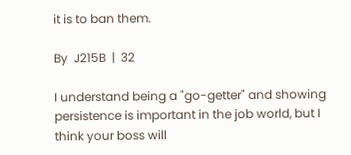it is to ban them.

By  J215B  |  32

I understand being a "go-getter" and showing persistence is important in the job world, but I think your boss will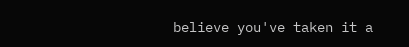believe you've taken it a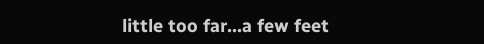little too far...a few feet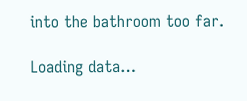into the bathroom too far.

Loading data…